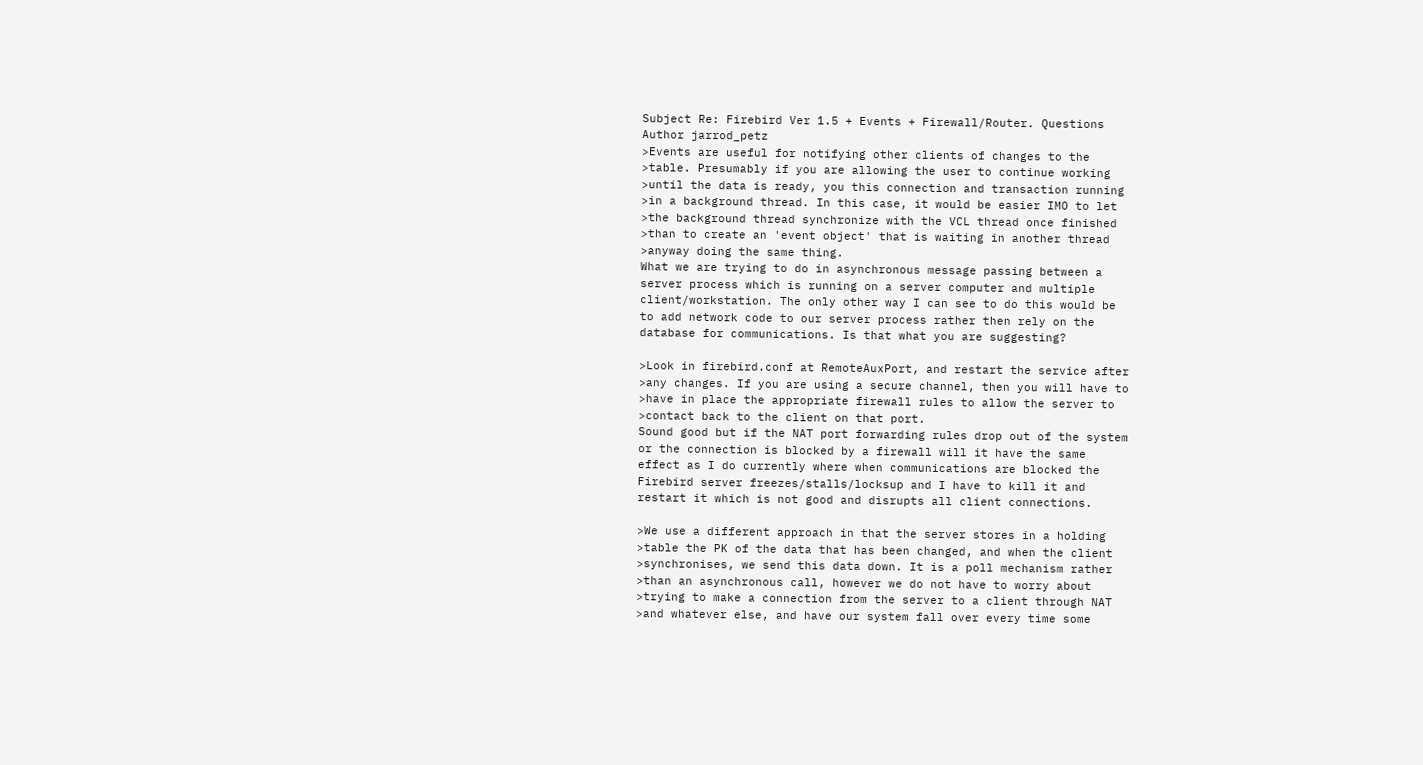Subject Re: Firebird Ver 1.5 + Events + Firewall/Router. Questions
Author jarrod_petz
>Events are useful for notifying other clients of changes to the
>table. Presumably if you are allowing the user to continue working
>until the data is ready, you this connection and transaction running
>in a background thread. In this case, it would be easier IMO to let
>the background thread synchronize with the VCL thread once finished
>than to create an 'event object' that is waiting in another thread
>anyway doing the same thing.
What we are trying to do in asynchronous message passing between a
server process which is running on a server computer and multiple
client/workstation. The only other way I can see to do this would be
to add network code to our server process rather then rely on the
database for communications. Is that what you are suggesting?

>Look in firebird.conf at RemoteAuxPort, and restart the service after
>any changes. If you are using a secure channel, then you will have to
>have in place the appropriate firewall rules to allow the server to
>contact back to the client on that port.
Sound good but if the NAT port forwarding rules drop out of the system
or the connection is blocked by a firewall will it have the same
effect as I do currently where when communications are blocked the
Firebird server freezes/stalls/locksup and I have to kill it and
restart it which is not good and disrupts all client connections.

>We use a different approach in that the server stores in a holding
>table the PK of the data that has been changed, and when the client
>synchronises, we send this data down. It is a poll mechanism rather
>than an asynchronous call, however we do not have to worry about
>trying to make a connection from the server to a client through NAT
>and whatever else, and have our system fall over every time some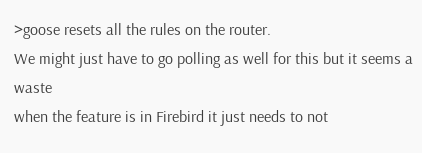>goose resets all the rules on the router.
We might just have to go polling as well for this but it seems a waste
when the feature is in Firebird it just needs to not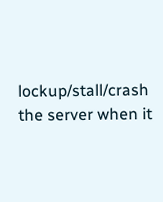lockup/stall/crash the server when it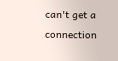can't get a connection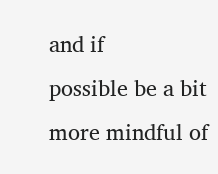and if
possible be a bit more mindful of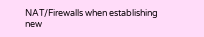NAT/Firewalls when establishing new